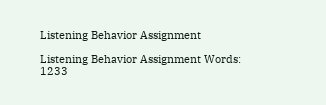Listening Behavior Assignment

Listening Behavior Assignment Words: 1233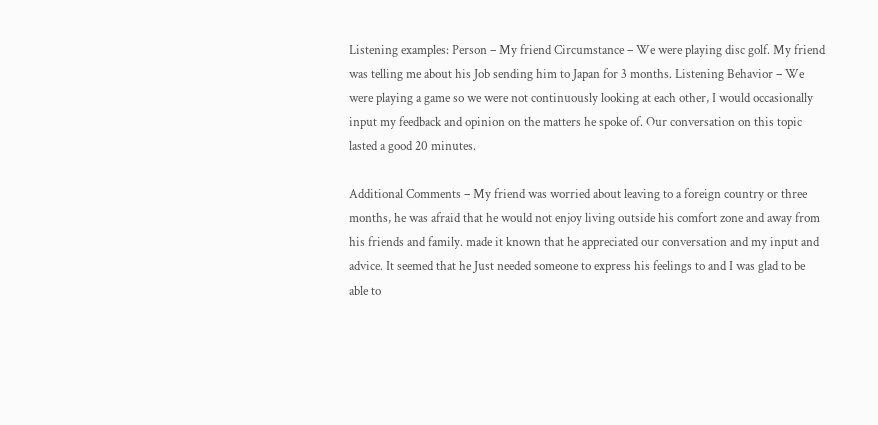Listening examples: Person – My friend Circumstance – We were playing disc golf. My friend was telling me about his Job sending him to Japan for 3 months. Listening Behavior – We were playing a game so we were not continuously looking at each other, I would occasionally input my feedback and opinion on the matters he spoke of. Our conversation on this topic lasted a good 20 minutes.

Additional Comments – My friend was worried about leaving to a foreign country or three months, he was afraid that he would not enjoy living outside his comfort zone and away from his friends and family. made it known that he appreciated our conversation and my input and advice. It seemed that he Just needed someone to express his feelings to and I was glad to be able to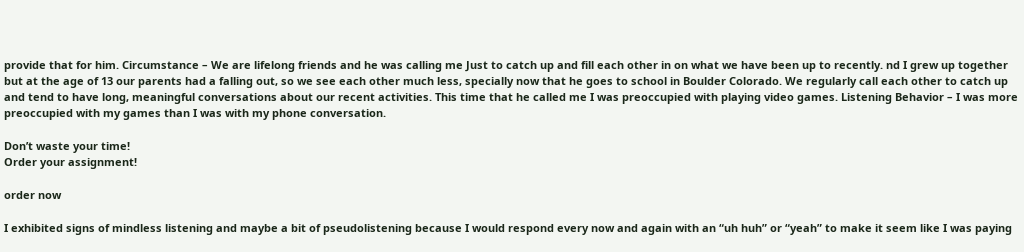provide that for him. Circumstance – We are lifelong friends and he was calling me Just to catch up and fill each other in on what we have been up to recently. nd I grew up together but at the age of 13 our parents had a falling out, so we see each other much less, specially now that he goes to school in Boulder Colorado. We regularly call each other to catch up and tend to have long, meaningful conversations about our recent activities. This time that he called me I was preoccupied with playing video games. Listening Behavior – I was more preoccupied with my games than I was with my phone conversation.

Don’t waste your time!
Order your assignment!

order now

I exhibited signs of mindless listening and maybe a bit of pseudolistening because I would respond every now and again with an “uh huh” or “yeah” to make it seem like I was paying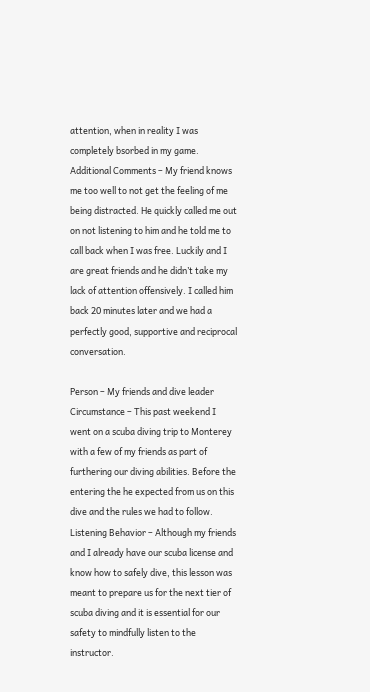attention, when in reality I was completely bsorbed in my game. Additional Comments – My friend knows me too well to not get the feeling of me being distracted. He quickly called me out on not listening to him and he told me to call back when I was free. Luckily and I are great friends and he didn’t take my lack of attention offensively. I called him back 20 minutes later and we had a perfectly good, supportive and reciprocal conversation.

Person – My friends and dive leader Circumstance – This past weekend I went on a scuba diving trip to Monterey with a few of my friends as part of furthering our diving abilities. Before the entering the he expected from us on this dive and the rules we had to follow. Listening Behavior – Although my friends and I already have our scuba license and know how to safely dive, this lesson was meant to prepare us for the next tier of scuba diving and it is essential for our safety to mindfully listen to the instructor.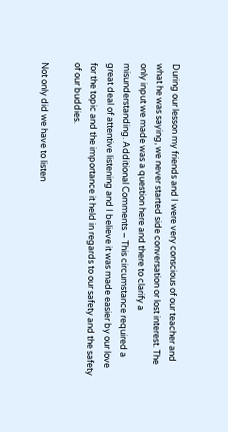During our lesson my friends and I were very conscious of our teacher and what he was saying, we never started side conversation or lost interest. The only input we made was a question here and there to clarify a misunderstanding. Additional Comments – This circumstance required a great deal of attentive listening and I believe it was made easier by our love for the topic and the importance it held in regards to our safety and the safety of our buddies.

Not only did we have to listen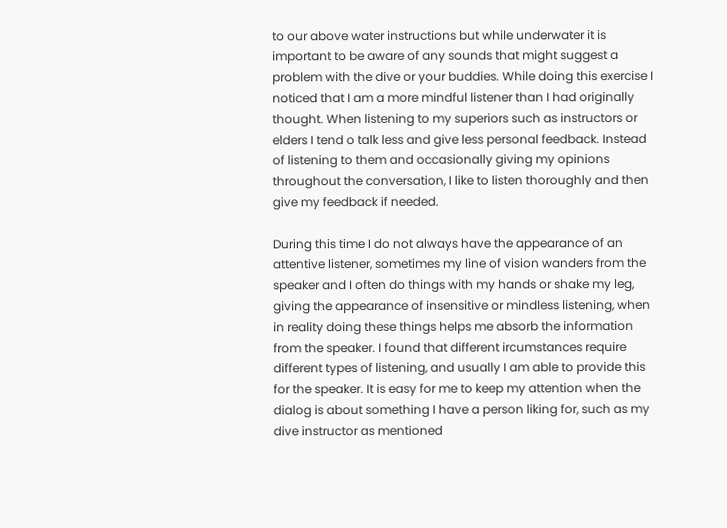to our above water instructions but while underwater it is important to be aware of any sounds that might suggest a problem with the dive or your buddies. While doing this exercise I noticed that I am a more mindful listener than I had originally thought. When listening to my superiors such as instructors or elders I tend o talk less and give less personal feedback. Instead of listening to them and occasionally giving my opinions throughout the conversation, I like to listen thoroughly and then give my feedback if needed.

During this time I do not always have the appearance of an attentive listener, sometimes my line of vision wanders from the speaker and I often do things with my hands or shake my leg, giving the appearance of insensitive or mindless listening, when in reality doing these things helps me absorb the information from the speaker. I found that different ircumstances require different types of listening, and usually I am able to provide this for the speaker. It is easy for me to keep my attention when the dialog is about something I have a person liking for, such as my dive instructor as mentioned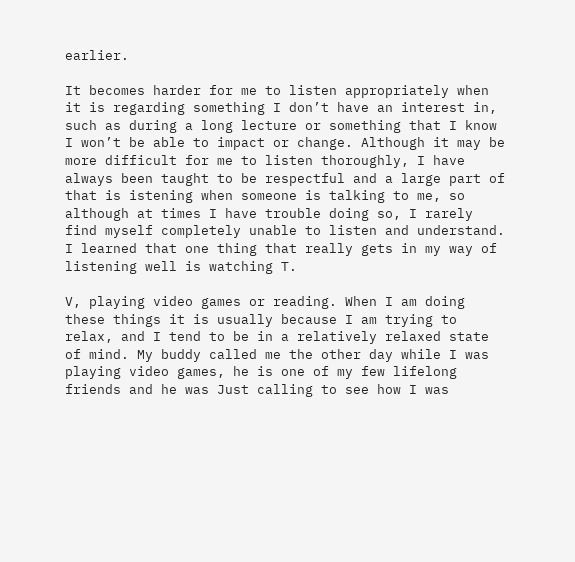earlier.

It becomes harder for me to listen appropriately when it is regarding something I don’t have an interest in, such as during a long lecture or something that I know I won’t be able to impact or change. Although it may be more difficult for me to listen thoroughly, I have always been taught to be respectful and a large part of that is istening when someone is talking to me, so although at times I have trouble doing so, I rarely find myself completely unable to listen and understand. I learned that one thing that really gets in my way of listening well is watching T.

V, playing video games or reading. When I am doing these things it is usually because I am trying to relax, and I tend to be in a relatively relaxed state of mind. My buddy called me the other day while I was playing video games, he is one of my few lifelong friends and he was Just calling to see how I was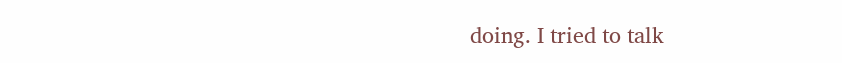doing. I tried to talk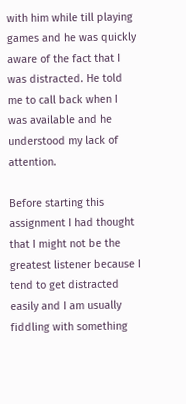with him while till playing games and he was quickly aware of the fact that I was distracted. He told me to call back when I was available and he understood my lack of attention.

Before starting this assignment I had thought that I might not be the greatest listener because I tend to get distracted easily and I am usually fiddling with something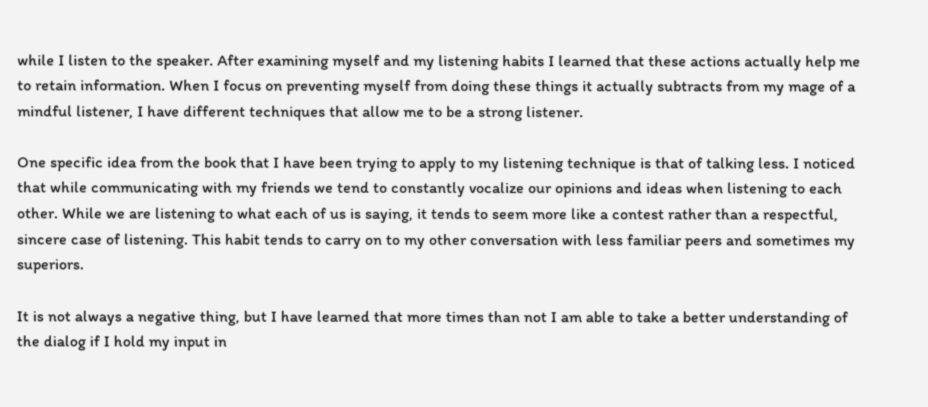while I listen to the speaker. After examining myself and my listening habits I learned that these actions actually help me to retain information. When I focus on preventing myself from doing these things it actually subtracts from my mage of a mindful listener, I have different techniques that allow me to be a strong listener.

One specific idea from the book that I have been trying to apply to my listening technique is that of talking less. I noticed that while communicating with my friends we tend to constantly vocalize our opinions and ideas when listening to each other. While we are listening to what each of us is saying, it tends to seem more like a contest rather than a respectful, sincere case of listening. This habit tends to carry on to my other conversation with less familiar peers and sometimes my superiors.

It is not always a negative thing, but I have learned that more times than not I am able to take a better understanding of the dialog if I hold my input in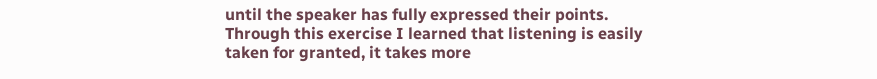until the speaker has fully expressed their points. Through this exercise I learned that listening is easily taken for granted, it takes more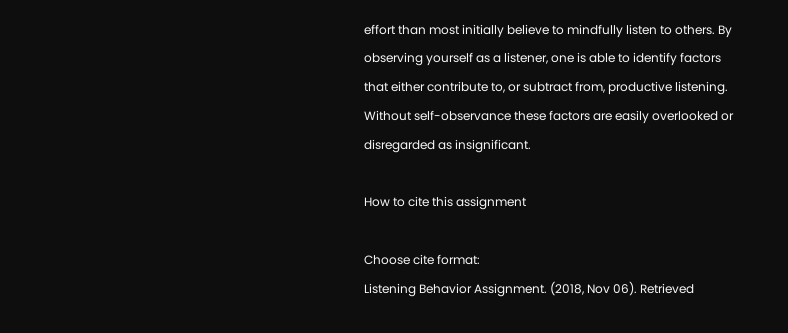effort than most initially believe to mindfully listen to others. By observing yourself as a listener, one is able to identify factors that either contribute to, or subtract from, productive listening. Without self-observance these factors are easily overlooked or disregarded as insignificant.

How to cite this assignment

Choose cite format:
Listening Behavior Assignment. (2018, Nov 06). Retrieved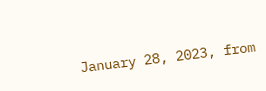January 28, 2023, from